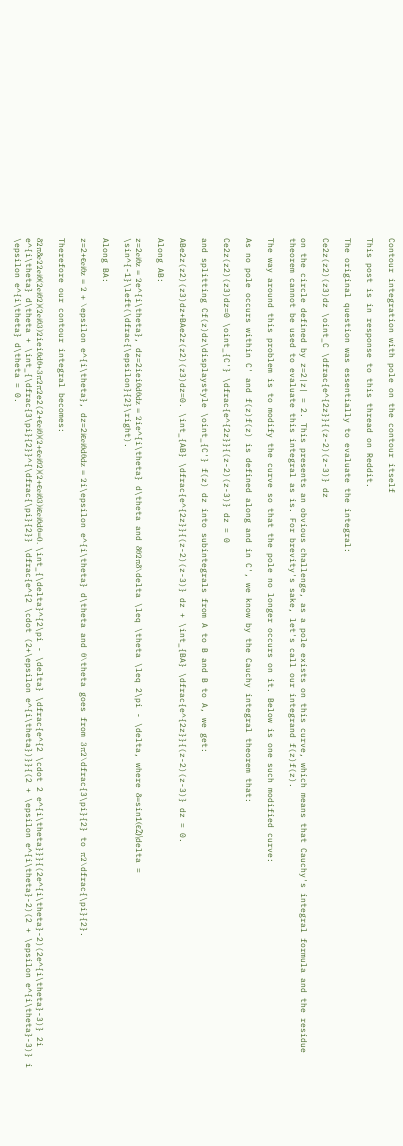Contour integration with pole on the contour itself

This post is in response to this thread on Reddit.

The original question was essentially to evaluate the integral:

Ce2z(z2)(z3)dz \oint_C \dfrac{e^{2z}}{(z-2)(z-3)} dz

on the circle defined by z=2|z| = 2. This presents an obvious challenge, as a pole exists on this curve, which means that Cauchy's integral formula and the residue theorem cannot be used to evaluate this integral as is. For brevity's sake, let's call our integrand f(z)f(z).

The way around this problem is to modify the curve so that the pole no longer occurs on it. Below is one such modified curve:

As no pole occurs within C' and f(z)f(z) is defined along and in C', we know by the Cauchy integral theorem that:

Ce2z(z2)(z3)dz=0 \oint_{C'} \dfrac{e^{2z}}{(z-2)(z-3)} dz = 0

and splitting Cf(z)dz\displaystyle \oint_{C'} f(z) dz into subintegrals from A to B and B to A, we get:

ABe2z(z2)(z3)dz+BAe2z(z2)(z3)dz=0. \int_{AB} \dfrac{e^{2z}}{(z-2)(z-3)} dz + \int_{BA} \dfrac{e^{2z}}{(z-2)(z-3)} dz = 0.

Along AB:

z=2eiθz = 2e^{i\theta}, dz=2ieiθdθdz = 2ie^{i\theta} d\theta and δθ2πδ\delta \leq \theta \leq 2\pi - \delta, where δ=sin1(ϵ2)\delta = \sin^{-1}\left(\dfrac{\epsilon}{2}\right).

Along BA:

z=2+ϵeiθz = 2 + \epsilon e^{i\theta}, dz=2iϵeiθdθdz = 2i\epsilon e^{i\theta} d\theta and θ\theta goes from 3π2\dfrac{3\pi}{2} to π2\dfrac{\pi}{2}.

Therefore our contour integral becomes:

δ2πδe22eiθ(2eiθ2)(2eiθ3)2ieiθdθ+3π2π2e2(2+ϵeiθ)(2+ϵeiθ2)(2+ϵeiθ3)iϵeiθdθ=0. \int_{\delta}^{2\pi - \delta} \dfrac{e^{2 \cdot 2 e^{i\theta}}}{(2e^{i\theta}-2)(2e^{i\theta}-3)} 2i e^{i\theta} d\theta + \int_{\dfrac{3\pi}{2}}^{\dfrac{\pi}{2}} \dfrac{e^{2 \cdot (2+\epsilon e^{i\theta})}}{(2 + \epsilon e^{i\theta}-2)(2 + \epsilon e^{i\theta}-3)} i \epsilon e^{i\theta} d\theta = 0.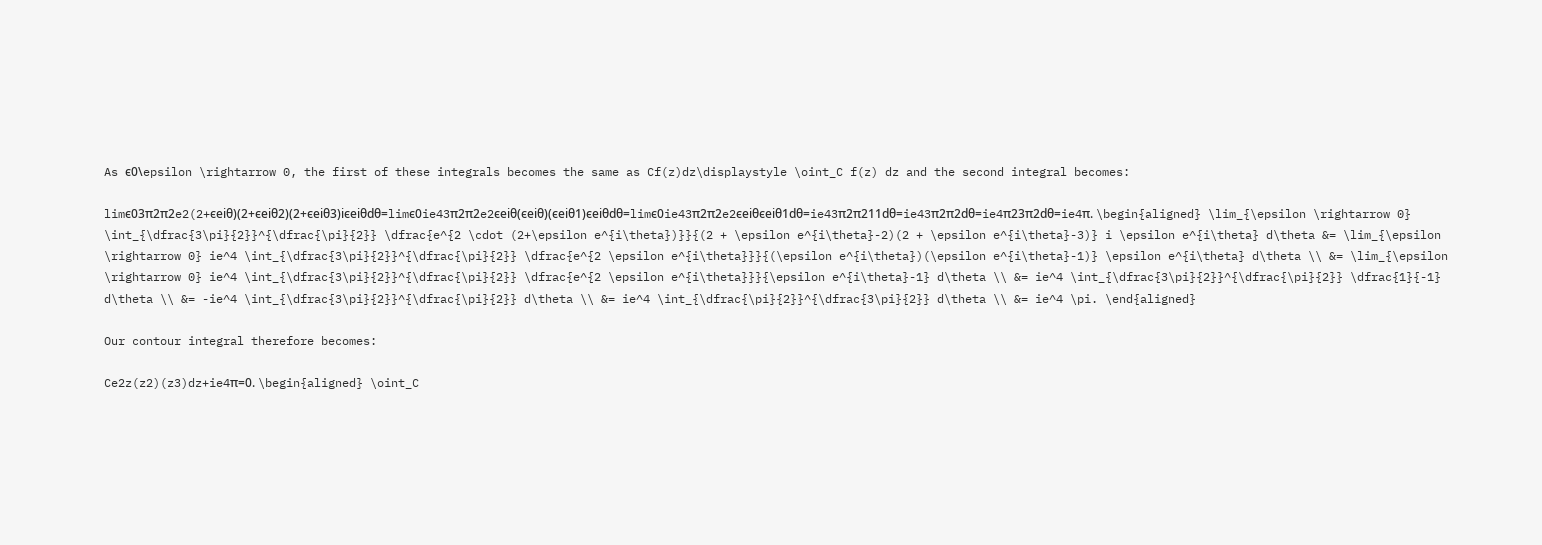As ϵ0\epsilon \rightarrow 0, the first of these integrals becomes the same as Cf(z)dz\displaystyle \oint_C f(z) dz and the second integral becomes:

limϵ03π2π2e2(2+ϵeiθ)(2+ϵeiθ2)(2+ϵeiθ3)iϵeiθdθ=limϵ0ie43π2π2e2ϵeiθ(ϵeiθ)(ϵeiθ1)ϵeiθdθ=limϵ0ie43π2π2e2ϵeiθϵeiθ1dθ=ie43π2π211dθ=ie43π2π2dθ=ie4π23π2dθ=ie4π. \begin{aligned} \lim_{\epsilon \rightarrow 0} \int_{\dfrac{3\pi}{2}}^{\dfrac{\pi}{2}} \dfrac{e^{2 \cdot (2+\epsilon e^{i\theta})}}{(2 + \epsilon e^{i\theta}-2)(2 + \epsilon e^{i\theta}-3)} i \epsilon e^{i\theta} d\theta &= \lim_{\epsilon \rightarrow 0} ie^4 \int_{\dfrac{3\pi}{2}}^{\dfrac{\pi}{2}} \dfrac{e^{2 \epsilon e^{i\theta}}}{(\epsilon e^{i\theta})(\epsilon e^{i\theta}-1)} \epsilon e^{i\theta} d\theta \\ &= \lim_{\epsilon \rightarrow 0} ie^4 \int_{\dfrac{3\pi}{2}}^{\dfrac{\pi}{2}} \dfrac{e^{2 \epsilon e^{i\theta}}}{\epsilon e^{i\theta}-1} d\theta \\ &= ie^4 \int_{\dfrac{3\pi}{2}}^{\dfrac{\pi}{2}} \dfrac{1}{-1} d\theta \\ &= -ie^4 \int_{\dfrac{3\pi}{2}}^{\dfrac{\pi}{2}} d\theta \\ &= ie^4 \int_{\dfrac{\pi}{2}}^{\dfrac{3\pi}{2}} d\theta \\ &= ie^4 \pi. \end{aligned}

Our contour integral therefore becomes:

Ce2z(z2)(z3)dz+ie4π=0. \begin{aligned} \oint_C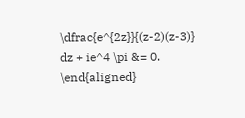\dfrac{e^{2z}}{(z-2)(z-3)} dz + ie^4 \pi &= 0. \end{aligned}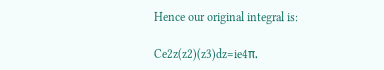Hence our original integral is:

Ce2z(z2)(z3)dz=ie4π.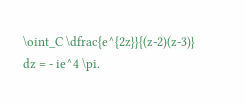\oint_C \dfrac{e^{2z}}{(z-2)(z-3)} dz = - ie^4 \pi.